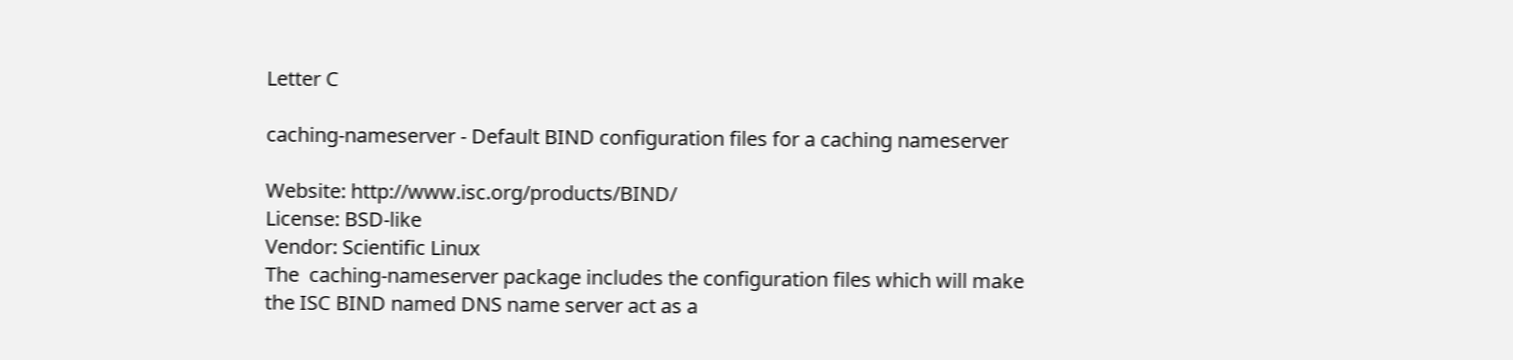Letter C

caching-nameserver - Default BIND configuration files for a caching nameserver

Website: http://www.isc.org/products/BIND/
License: BSD-like
Vendor: Scientific Linux
The  caching-nameserver package includes the configuration files which will make
the ISC BIND named DNS name server act as a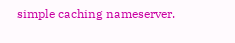simple caching nameserver.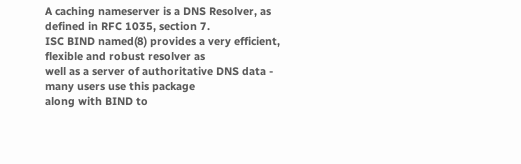A caching nameserver is a DNS Resolver, as defined in RFC 1035, section 7.
ISC BIND named(8) provides a very efficient, flexible and robust resolver as
well as a server of authoritative DNS data - many users use this package
along with BIND to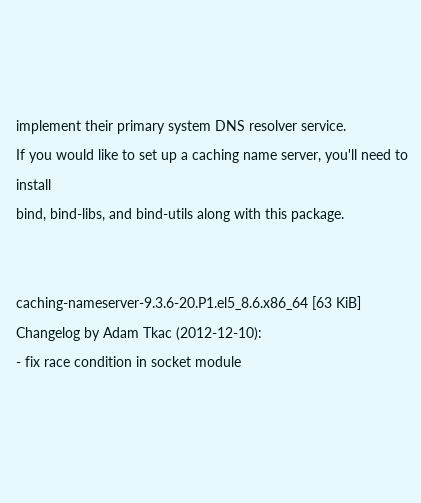implement their primary system DNS resolver service.
If you would like to set up a caching name server, you'll need to install
bind, bind-libs, and bind-utils along with this package.


caching-nameserver-9.3.6-20.P1.el5_8.6.x86_64 [63 KiB] Changelog by Adam Tkac (2012-12-10):
- fix race condition in socket module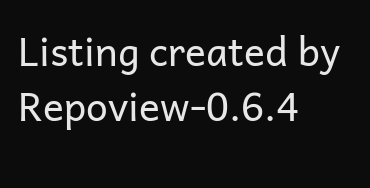Listing created by Repoview-0.6.4